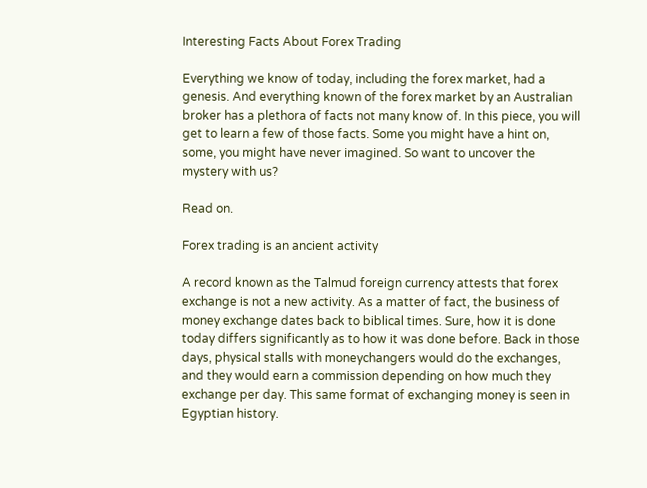Interesting Facts About Forex Trading

Everything we know of today, including the forex market, had a genesis. And everything known of the forex market by an Australian broker has a plethora of facts not many know of. In this piece, you will get to learn a few of those facts. Some you might have a hint on, some, you might have never imagined. So want to uncover the mystery with us?

Read on.

Forex trading is an ancient activity

A record known as the Talmud foreign currency attests that forex exchange is not a new activity. As a matter of fact, the business of money exchange dates back to biblical times. Sure, how it is done today differs significantly as to how it was done before. Back in those days, physical stalls with moneychangers would do the exchanges, and they would earn a commission depending on how much they exchange per day. This same format of exchanging money is seen in Egyptian history.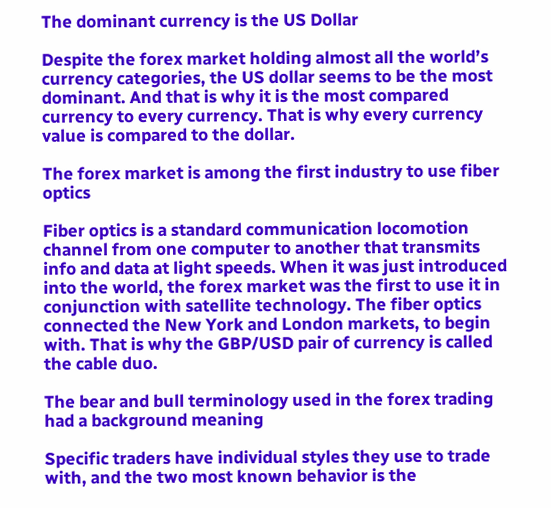The dominant currency is the US Dollar

Despite the forex market holding almost all the world’s currency categories, the US dollar seems to be the most dominant. And that is why it is the most compared currency to every currency. That is why every currency value is compared to the dollar.

The forex market is among the first industry to use fiber optics

Fiber optics is a standard communication locomotion channel from one computer to another that transmits info and data at light speeds. When it was just introduced into the world, the forex market was the first to use it in conjunction with satellite technology. The fiber optics connected the New York and London markets, to begin with. That is why the GBP/USD pair of currency is called the cable duo.

The bear and bull terminology used in the forex trading had a background meaning

Specific traders have individual styles they use to trade with, and the two most known behavior is the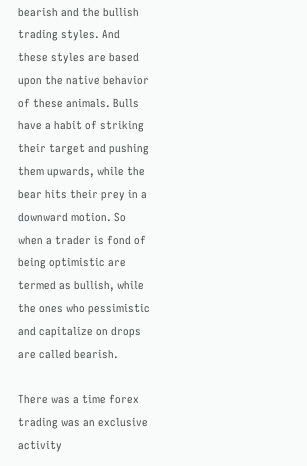bearish and the bullish trading styles. And these styles are based upon the native behavior of these animals. Bulls have a habit of striking their target and pushing them upwards, while the bear hits their prey in a downward motion. So when a trader is fond of being optimistic are termed as bullish, while the ones who pessimistic and capitalize on drops are called bearish.

There was a time forex trading was an exclusive activity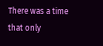There was a time that only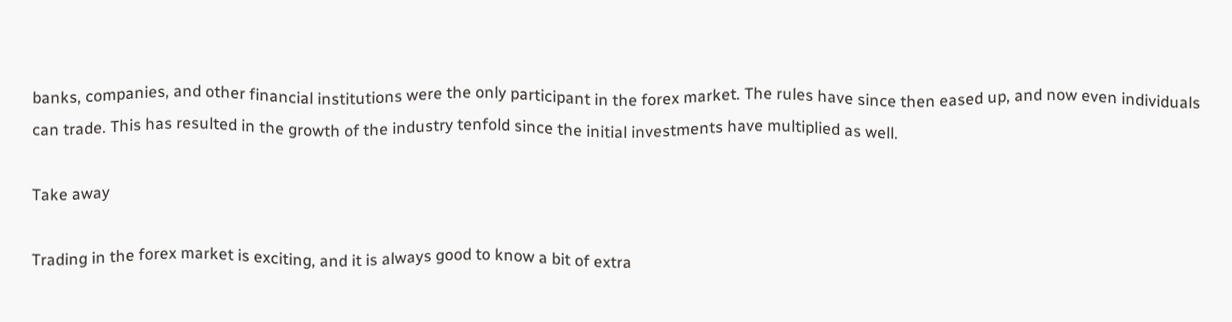banks, companies, and other financial institutions were the only participant in the forex market. The rules have since then eased up, and now even individuals can trade. This has resulted in the growth of the industry tenfold since the initial investments have multiplied as well.

Take away

Trading in the forex market is exciting, and it is always good to know a bit of extra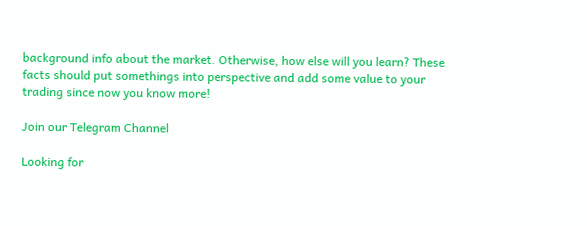background info about the market. Otherwise, how else will you learn? These facts should put somethings into perspective and add some value to your trading since now you know more!

Join our Telegram Channel

Looking for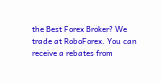the Best Forex Broker? We trade at RoboForex. You can receive a rebates from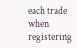each trade when registering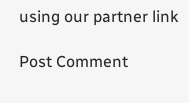using our partner link

Post Comment